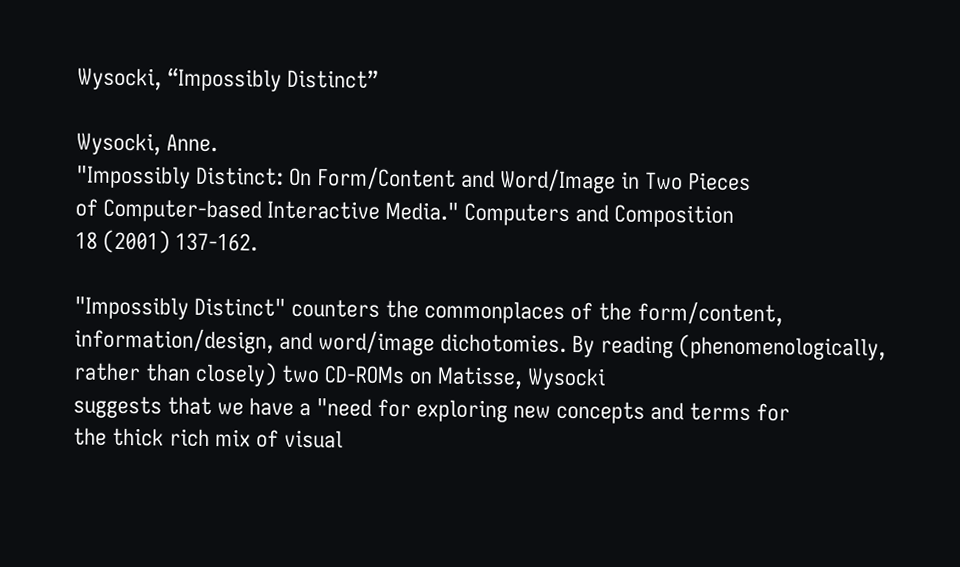Wysocki, “Impossibly Distinct”

Wysocki, Anne.
"Impossibly Distinct: On Form/Content and Word/Image in Two Pieces
of Computer-based Interactive Media." Computers and Composition
18 (2001) 137-162.

"Impossibly Distinct" counters the commonplaces of the form/content,
information/design, and word/image dichotomies. By reading (phenomenologically,
rather than closely) two CD-ROMs on Matisse, Wysocki
suggests that we have a "need for exploring new concepts and terms for
the thick rich mix of visual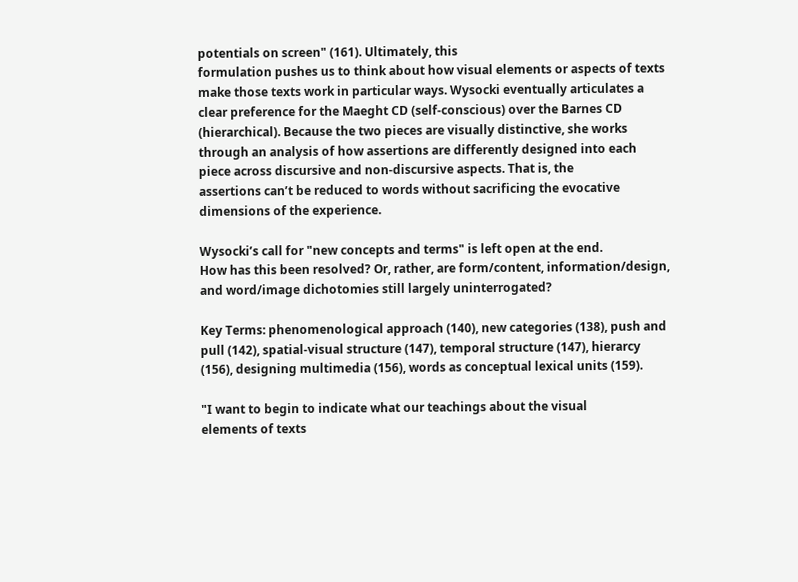potentials on screen" (161). Ultimately, this
formulation pushes us to think about how visual elements or aspects of texts
make those texts work in particular ways. Wysocki eventually articulates a
clear preference for the Maeght CD (self-conscious) over the Barnes CD
(hierarchical). Because the two pieces are visually distinctive, she works
through an analysis of how assertions are differently designed into each
piece across discursive and non-discursive aspects. That is, the
assertions can’t be reduced to words without sacrificing the evocative
dimensions of the experience.

Wysocki’s call for "new concepts and terms" is left open at the end.
How has this been resolved? Or, rather, are form/content, information/design,
and word/image dichotomies still largely uninterrogated?

Key Terms: phenomenological approach (140), new categories (138), push and
pull (142), spatial-visual structure (147), temporal structure (147), hierarcy
(156), designing multimedia (156), words as conceptual lexical units (159).

"I want to begin to indicate what our teachings about the visual
elements of texts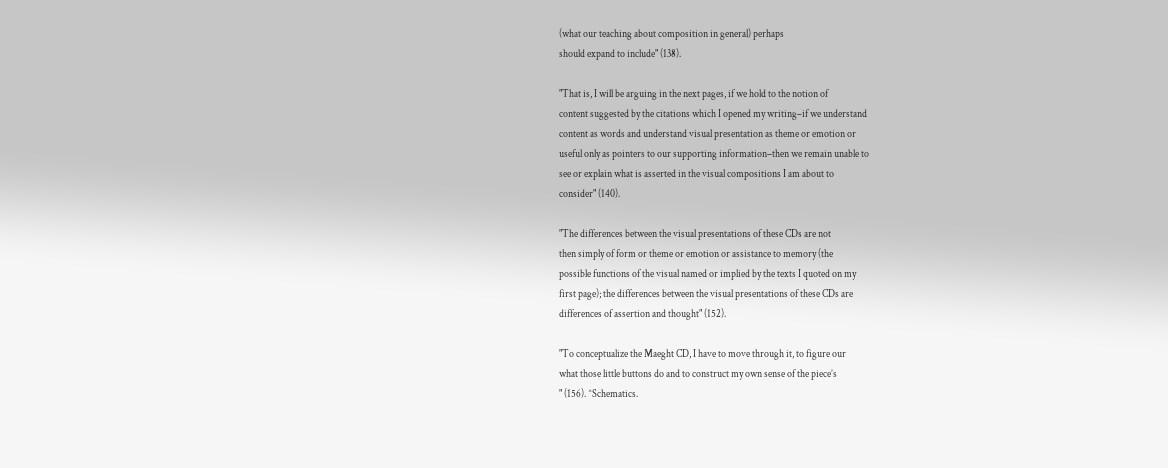(what our teaching about composition in general) perhaps
should expand to include" (138).

"That is, I will be arguing in the next pages, if we hold to the notion of
content suggested by the citations which I opened my writing–if we understand
content as words and understand visual presentation as theme or emotion or
useful only as pointers to our supporting information–then we remain unable to
see or explain what is asserted in the visual compositions I am about to
consider" (140).

"The differences between the visual presentations of these CDs are not
then simply of form or theme or emotion or assistance to memory (the
possible functions of the visual named or implied by the texts I quoted on my
first page); the differences between the visual presentations of these CDs are
differences of assertion and thought" (152).

"To conceptualize the Maeght CD, I have to move through it, to figure our
what those little buttons do and to construct my own sense of the piece’s
" (156). ^Schematics.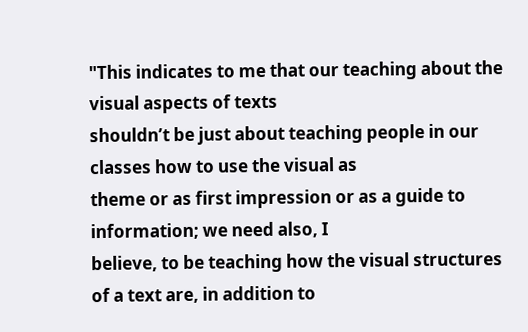"This indicates to me that our teaching about the visual aspects of texts
shouldn’t be just about teaching people in our classes how to use the visual as
theme or as first impression or as a guide to information; we need also, I
believe, to be teaching how the visual structures of a text are, in addition to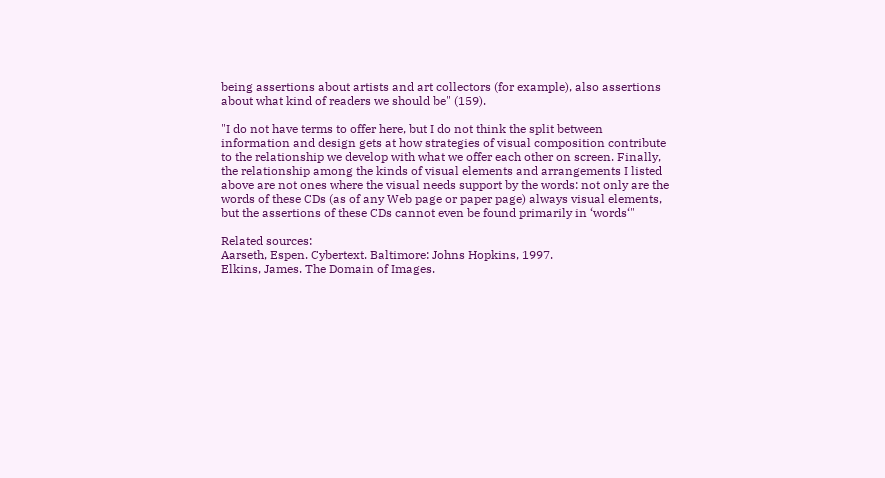being assertions about artists and art collectors (for example), also assertions
about what kind of readers we should be" (159).

"I do not have terms to offer here, but I do not think the split between
information and design gets at how strategies of visual composition contribute
to the relationship we develop with what we offer each other on screen. Finally,
the relationship among the kinds of visual elements and arrangements I listed
above are not ones where the visual needs support by the words: not only are the
words of these CDs (as of any Web page or paper page) always visual elements,
but the assertions of these CDs cannot even be found primarily in ‘words‘"

Related sources:
Aarseth, Espen. Cybertext. Baltimore: Johns Hopkins, 1997.
Elkins, James. The Domain of Images.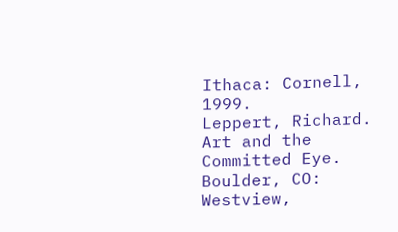Ithaca: Cornell, 1999.
Leppert, Richard. Art and the Committed Eye. Boulder, CO: Westview,